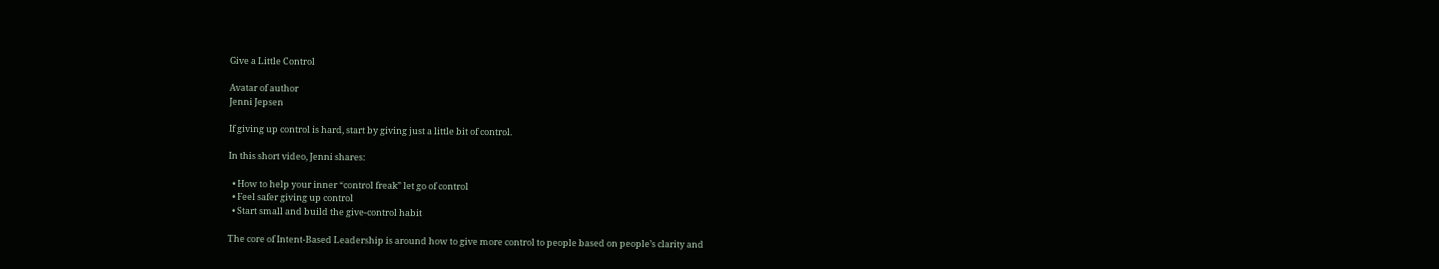Give a Little Control

Avatar of author
Jenni Jepsen

If giving up control is hard, start by giving just a little bit of control.

In this short video, Jenni shares:

  • How to help your inner “control freak” let go of control
  • Feel safer giving up control
  • Start small and build the give-control habit

The core of Intent-Based Leadership is around how to give more control to people based on people’s clarity and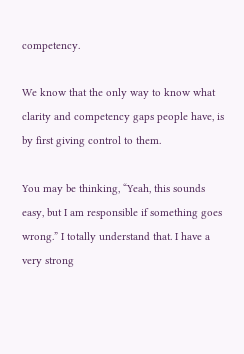competency.

We know that the only way to know what clarity and competency gaps people have, is by first giving control to them.

You may be thinking, “Yeah, this sounds easy, but I am responsible if something goes wrong.” I totally understand that. I have a very strong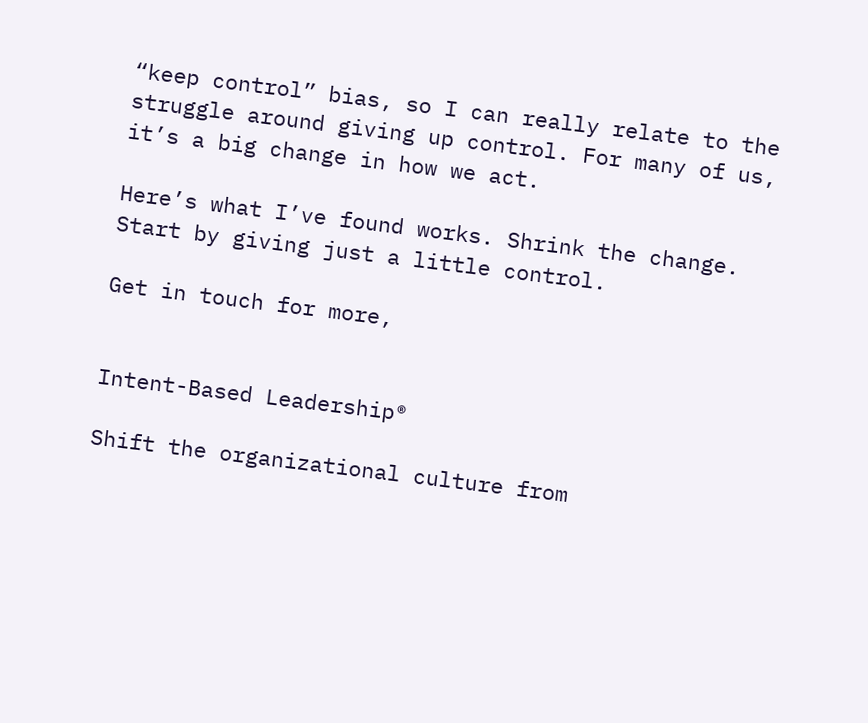“keep control” bias, so I can really relate to the struggle around giving up control. For many of us, it’s a big change in how we act.

Here’s what I’ve found works. Shrink the change. Start by giving just a little control.

Get in touch for more,


Intent-Based Leadership®

Shift the organizational culture from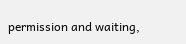permission and waiting,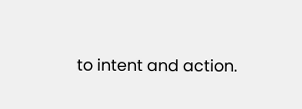to intent and action.